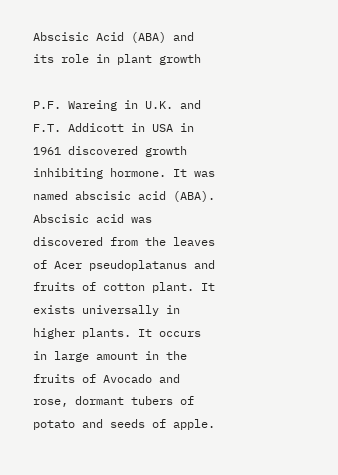Abscisic Acid (ABA) and its role in plant growth

P.F. Wareing in U.K. and F.T. Addicott in USA in 1961 discovered growth inhibiting hormone. It was named abscisic acid (ABA). Abscisic acid was discovered from the leaves of Acer pseudoplatanus and fruits of cotton plant. It exists universally in higher plants. It occurs in large amount in the fruits of Avocado and rose, dormant tubers of potato and seeds of apple.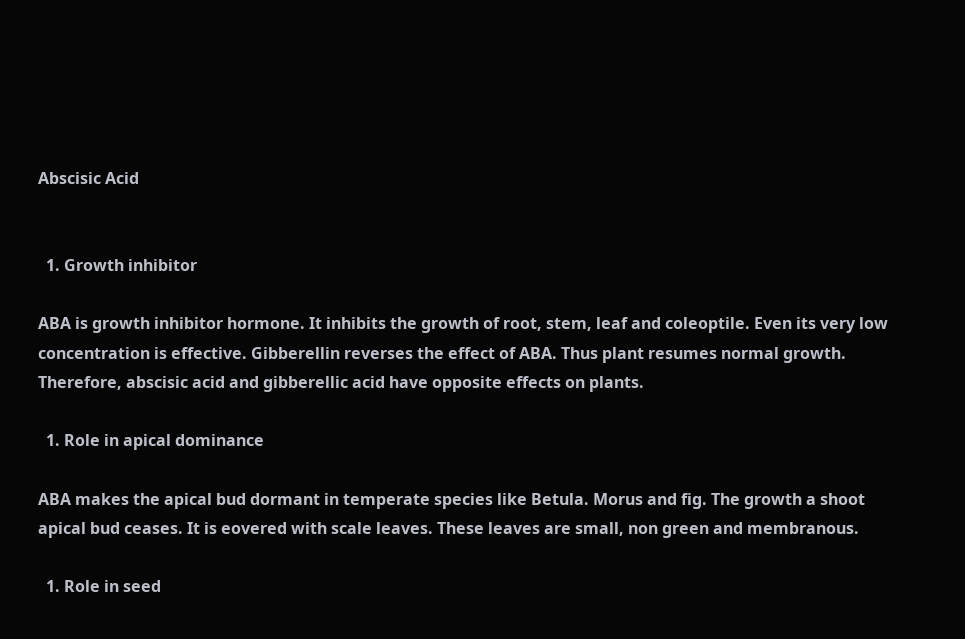Abscisic Acid


  1. Growth inhibitor

ABA is growth inhibitor hormone. It inhibits the growth of root, stem, leaf and coleoptile. Even its very low concentration is effective. Gibberellin reverses the effect of ABA. Thus plant resumes normal growth. Therefore, abscisic acid and gibberellic acid have opposite effects on plants.

  1. Role in apical dominance

ABA makes the apical bud dormant in temperate species like Betula. Morus and fig. The growth a shoot apical bud ceases. It is eovered with scale leaves. These leaves are small, non green and membranous.

  1. Role in seed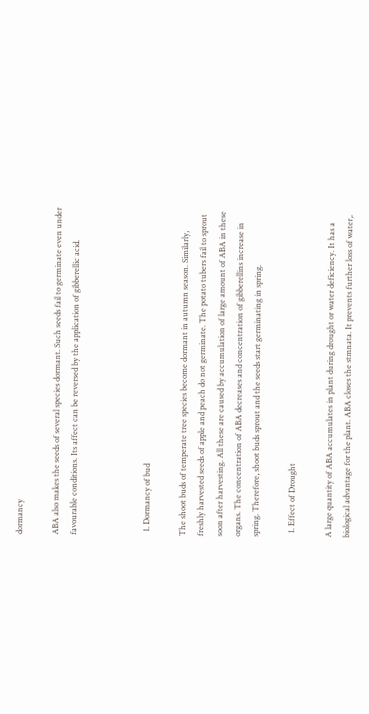dormancy

ABA also makes the seeds of several species dormant. Such seeds fail to germinate even under favourable conditions. Its affect can be reversed by the application of gibberellic acid.



  1. Dormancy of bud

The shoot buds of temperate tree species become dormant in autumn season. Similarly, freshly harvested seeds of apple and peach do not germinate. The potato tubers fail to sprout soon after harvesting. All these are caused by accumulation of large amount of ABA in these organs. The concentration of ABA decreases and concentration of gibberellins increase in spring. Therefore, shoot buds sprout and the seeds start germinating in spring.

  1. Effect of Drought

A large quantity of ABA accumulates in plant during drought or water deficiency. It has a biological advantage for the plant. ABA closes the stmnata. It prevents further loss of water,.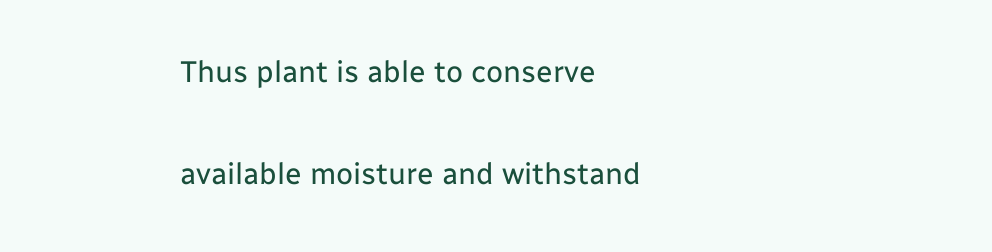Thus plant is able to conserve

available moisture and withstand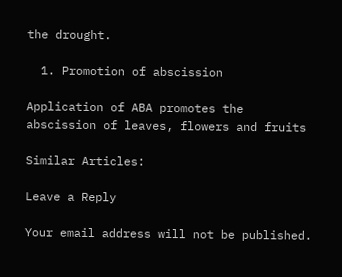the drought.

  1. Promotion of abscission

Application of ABA promotes the abscission of leaves, flowers and fruits

Similar Articles:

Leave a Reply

Your email address will not be published.